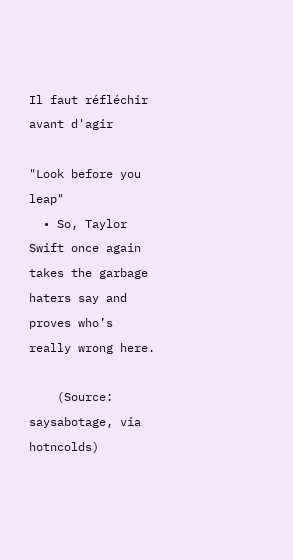Il faut réfléchir avant d'agir

"Look before you leap"
  • So, Taylor Swift once again takes the garbage haters say and proves who’s really wrong here.

    (Source: saysabotage, via hotncolds)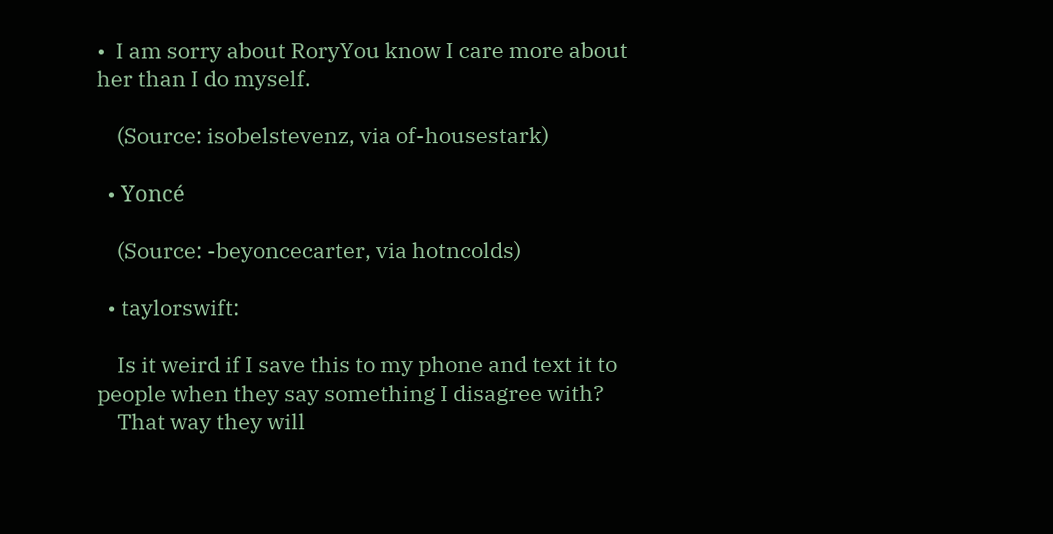•  I am sorry about RoryYou know I care more about her than I do myself.

    (Source: isobelstevenz, via of-housestark)

  • Yoncé

    (Source: -beyoncecarter, via hotncolds)

  • taylorswift:

    Is it weird if I save this to my phone and text it to people when they say something I disagree with?
    That way they will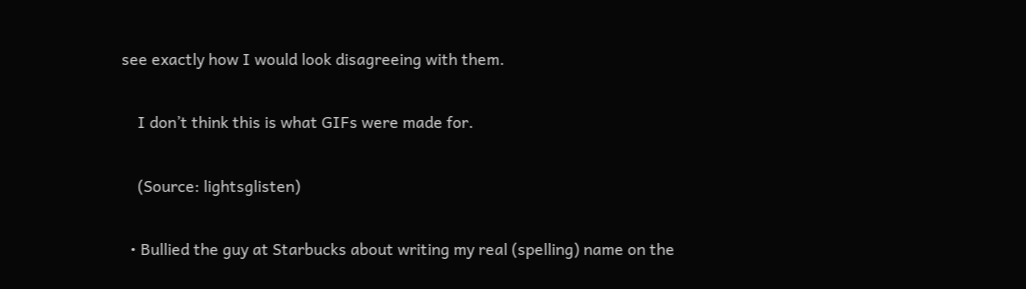see exactly how I would look disagreeing with them.

    I don’t think this is what GIFs were made for.

    (Source: lightsglisten)

  • Bullied the guy at Starbucks about writing my real (spelling) name on the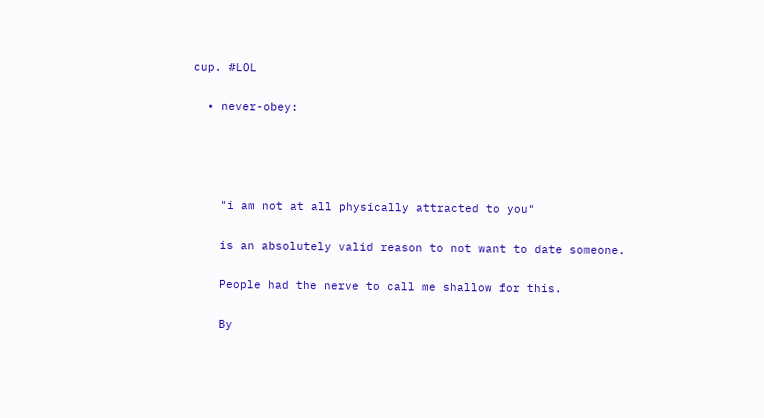cup. #LOL

  • never-obey:




    "i am not at all physically attracted to you"

    is an absolutely valid reason to not want to date someone.

    People had the nerve to call me shallow for this.

    By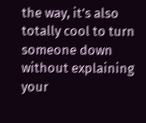the way, it’s also totally cool to turn someone down without explaining your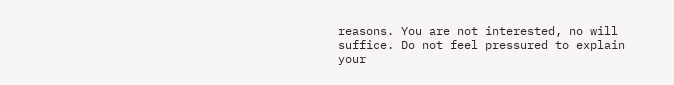reasons. You are not interested, no will suffice. Do not feel pressured to explain your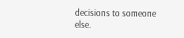decisions to someone else.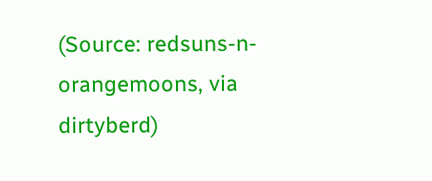(Source: redsuns-n-orangemoons, via dirtyberd)